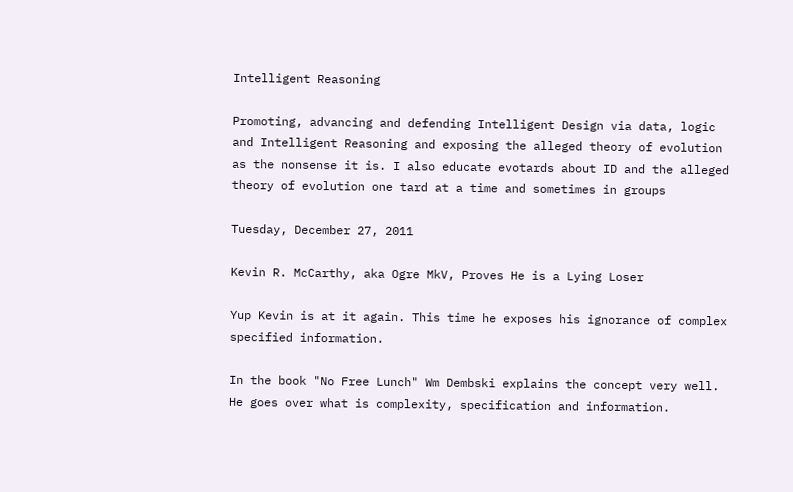Intelligent Reasoning

Promoting, advancing and defending Intelligent Design via data, logic and Intelligent Reasoning and exposing the alleged theory of evolution as the nonsense it is. I also educate evotards about ID and the alleged theory of evolution one tard at a time and sometimes in groups

Tuesday, December 27, 2011

Kevin R. McCarthy, aka Ogre MkV, Proves He is a Lying Loser

Yup Kevin is at it again. This time he exposes his ignorance of complex specified information.

In the book "No Free Lunch" Wm Dembski explains the concept very well. He goes over what is complexity, specification and information.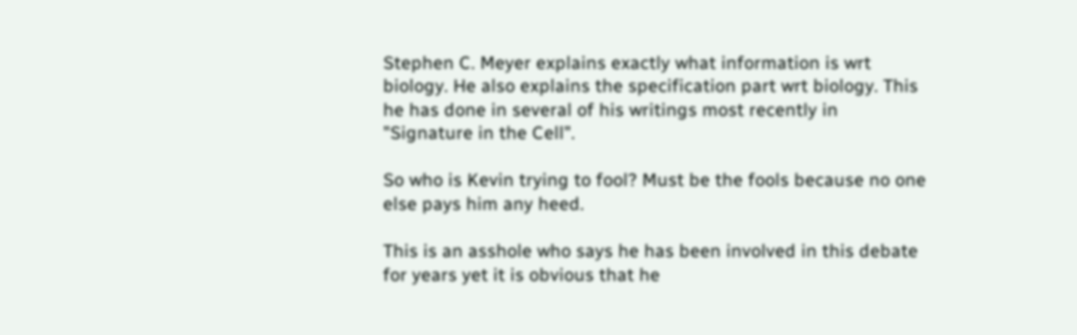Stephen C. Meyer explains exactly what information is wrt biology. He also explains the specification part wrt biology. This he has done in several of his writings most recently in "Signature in the Cell".

So who is Kevin trying to fool? Must be the fools because no one else pays him any heed.

This is an asshole who says he has been involved in this debate for years yet it is obvious that he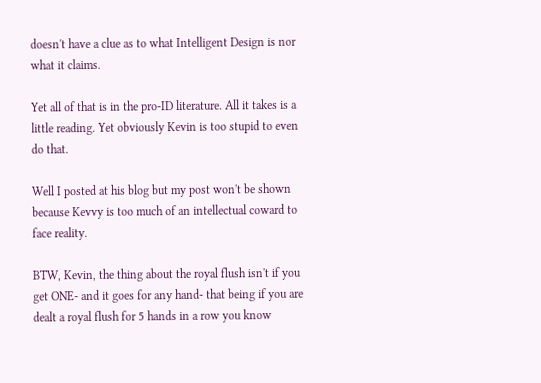doesn't have a clue as to what Intelligent Design is nor what it claims.

Yet all of that is in the pro-ID literature. All it takes is a little reading. Yet obviously Kevin is too stupid to even do that.

Well I posted at his blog but my post won't be shown because Kevvy is too much of an intellectual coward to face reality.

BTW, Kevin, the thing about the royal flush isn't if you get ONE- and it goes for any hand- that being if you are dealt a royal flush for 5 hands in a row you know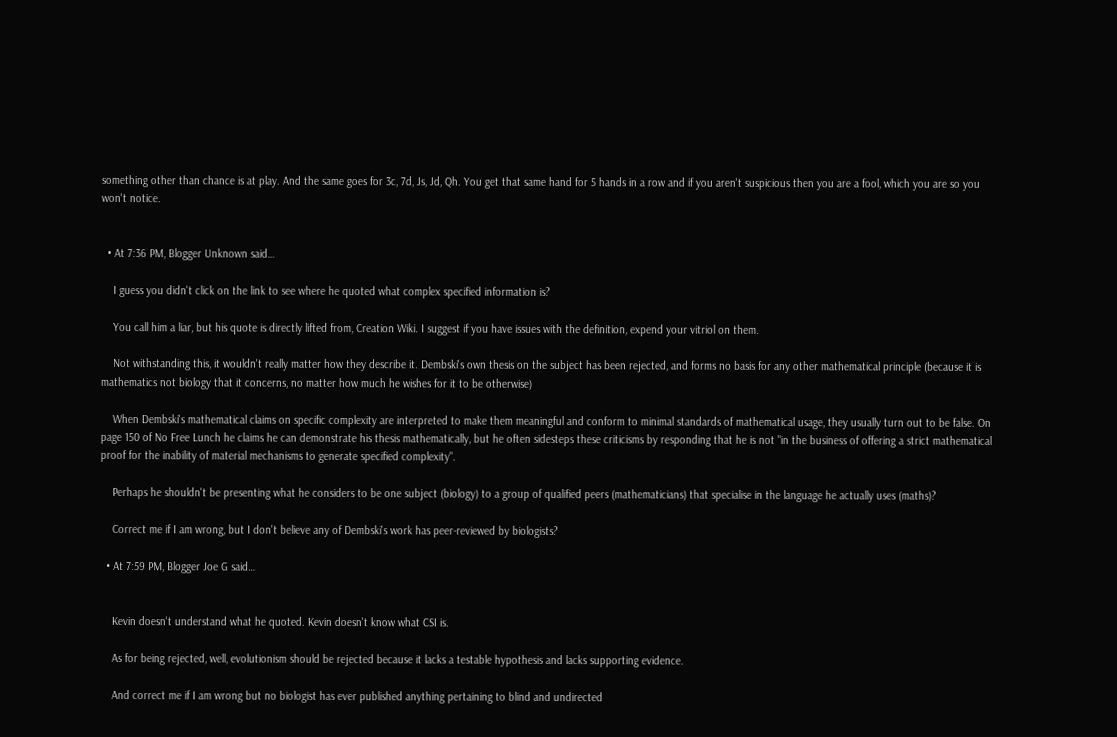something other than chance is at play. And the same goes for 3c, 7d, Js, Jd, Qh. You get that same hand for 5 hands in a row and if you aren't suspicious then you are a fool, which you are so you won't notice.


  • At 7:36 PM, Blogger Unknown said…

    I guess you didn't click on the link to see where he quoted what complex specified information is?

    You call him a liar, but his quote is directly lifted from, Creation Wiki. I suggest if you have issues with the definition, expend your vitriol on them.

    Not withstanding this, it wouldn't really matter how they describe it. Dembski's own thesis on the subject has been rejected, and forms no basis for any other mathematical principle (because it is mathematics not biology that it concerns, no matter how much he wishes for it to be otherwise)

    When Dembski's mathematical claims on specific complexity are interpreted to make them meaningful and conform to minimal standards of mathematical usage, they usually turn out to be false. On page 150 of No Free Lunch he claims he can demonstrate his thesis mathematically, but he often sidesteps these criticisms by responding that he is not "in the business of offering a strict mathematical proof for the inability of material mechanisms to generate specified complexity".

    Perhaps he shouldn't be presenting what he considers to be one subject (biology) to a group of qualified peers (mathematicians) that specialise in the language he actually uses (maths)?

    Correct me if I am wrong, but I don't believe any of Dembski's work has peer-reviewed by biologists?

  • At 7:59 PM, Blogger Joe G said…


    Kevin doesn't understand what he quoted. Kevin doesn't know what CSI is.

    As for being rejected, well, evolutionism should be rejected because it lacks a testable hypothesis and lacks supporting evidence.

    And correct me if I am wrong but no biologist has ever published anything pertaining to blind and undirected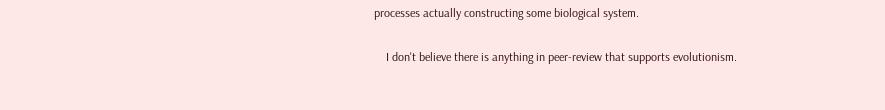processes actually constructing some biological system.

    I don't believe there is anything in peer-review that supports evolutionism.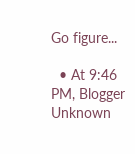Go figure...

  • At 9:46 PM, Blogger Unknown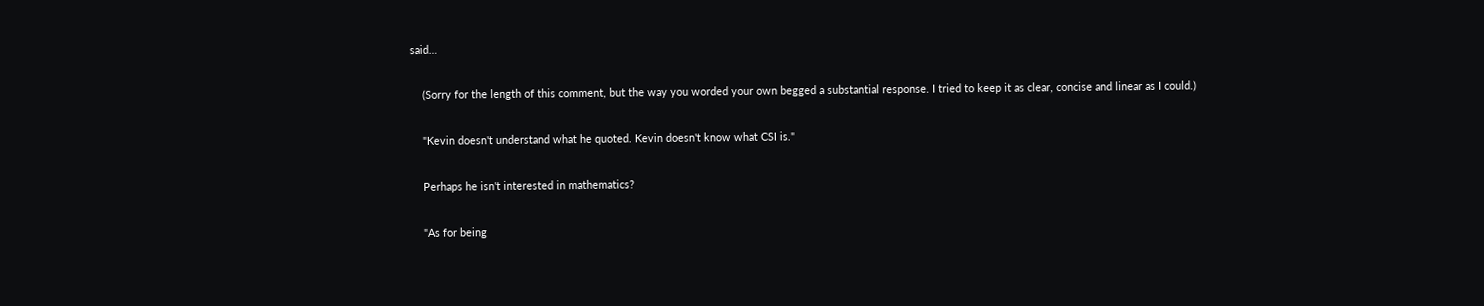said…

    (Sorry for the length of this comment, but the way you worded your own begged a substantial response. I tried to keep it as clear, concise and linear as I could.)

    "Kevin doesn't understand what he quoted. Kevin doesn't know what CSI is."

    Perhaps he isn't interested in mathematics?

    "As for being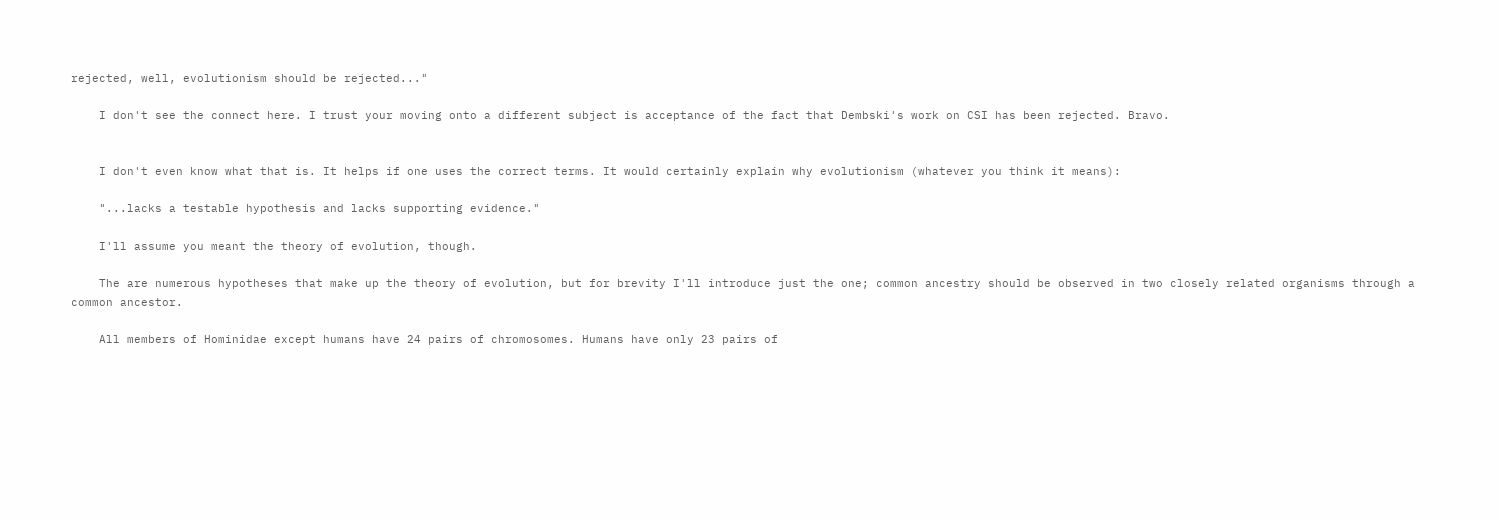rejected, well, evolutionism should be rejected..."

    I don't see the connect here. I trust your moving onto a different subject is acceptance of the fact that Dembski's work on CSI has been rejected. Bravo.


    I don't even know what that is. It helps if one uses the correct terms. It would certainly explain why evolutionism (whatever you think it means):

    "...lacks a testable hypothesis and lacks supporting evidence."

    I'll assume you meant the theory of evolution, though.

    The are numerous hypotheses that make up the theory of evolution, but for brevity I'll introduce just the one; common ancestry should be observed in two closely related organisms through a common ancestor.

    All members of Hominidae except humans have 24 pairs of chromosomes. Humans have only 23 pairs of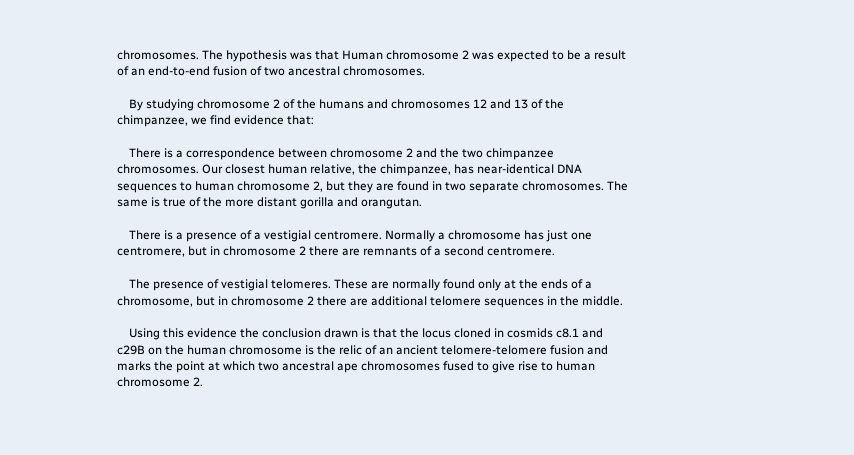chromosomes. The hypothesis was that Human chromosome 2 was expected to be a result of an end-to-end fusion of two ancestral chromosomes.

    By studying chromosome 2 of the humans and chromosomes 12 and 13 of the chimpanzee, we find evidence that:

    There is a correspondence between chromosome 2 and the two chimpanzee chromosomes. Our closest human relative, the chimpanzee, has near-identical DNA sequences to human chromosome 2, but they are found in two separate chromosomes. The same is true of the more distant gorilla and orangutan.

    There is a presence of a vestigial centromere. Normally a chromosome has just one centromere, but in chromosome 2 there are remnants of a second centromere.

    The presence of vestigial telomeres. These are normally found only at the ends of a chromosome, but in chromosome 2 there are additional telomere sequences in the middle.

    Using this evidence the conclusion drawn is that the locus cloned in cosmids c8.1 and c29B on the human chromosome is the relic of an ancient telomere-telomere fusion and marks the point at which two ancestral ape chromosomes fused to give rise to human chromosome 2.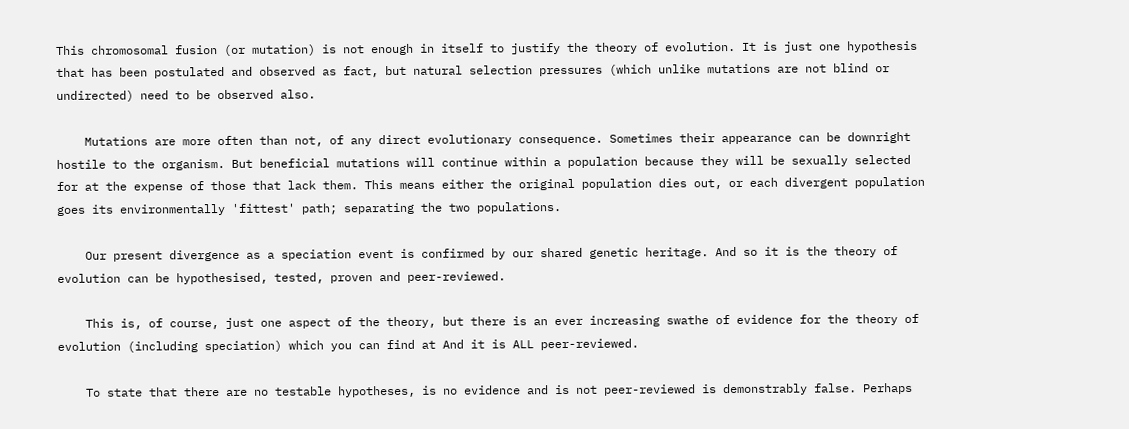This chromosomal fusion (or mutation) is not enough in itself to justify the theory of evolution. It is just one hypothesis that has been postulated and observed as fact, but natural selection pressures (which unlike mutations are not blind or undirected) need to be observed also.

    Mutations are more often than not, of any direct evolutionary consequence. Sometimes their appearance can be downright hostile to the organism. But beneficial mutations will continue within a population because they will be sexually selected for at the expense of those that lack them. This means either the original population dies out, or each divergent population goes its environmentally 'fittest' path; separating the two populations.

    Our present divergence as a speciation event is confirmed by our shared genetic heritage. And so it is the theory of evolution can be hypothesised, tested, proven and peer-reviewed.

    This is, of course, just one aspect of the theory, but there is an ever increasing swathe of evidence for the theory of evolution (including speciation) which you can find at And it is ALL peer-reviewed.

    To state that there are no testable hypotheses, is no evidence and is not peer-reviewed is demonstrably false. Perhaps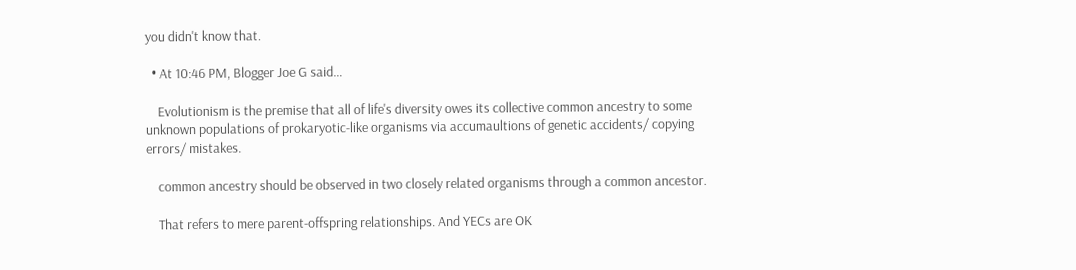you didn't know that.

  • At 10:46 PM, Blogger Joe G said…

    Evolutionism is the premise that all of life's diversity owes its collective common ancestry to some unknown populations of prokaryotic-like organisms via accumaultions of genetic accidents/ copying errors/ mistakes.

    common ancestry should be observed in two closely related organisms through a common ancestor.

    That refers to mere parent-offspring relationships. And YECs are OK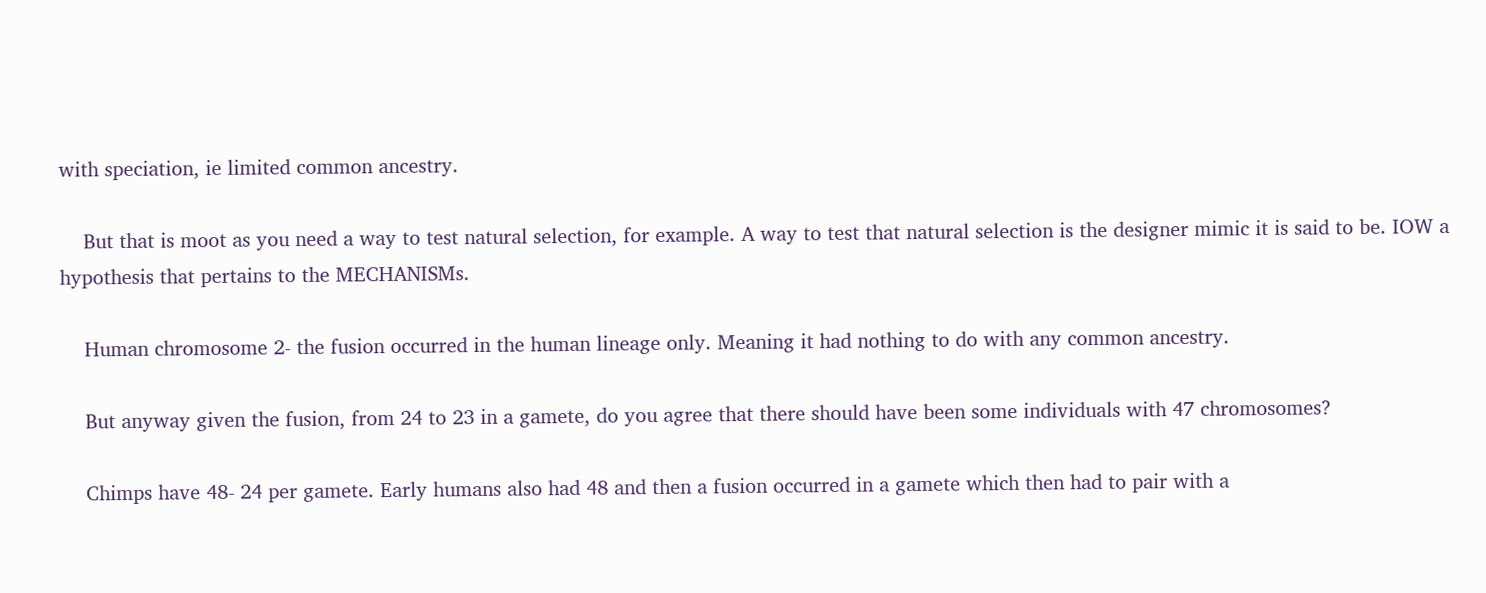with speciation, ie limited common ancestry.

    But that is moot as you need a way to test natural selection, for example. A way to test that natural selection is the designer mimic it is said to be. IOW a hypothesis that pertains to the MECHANISMs.

    Human chromosome 2- the fusion occurred in the human lineage only. Meaning it had nothing to do with any common ancestry.

    But anyway given the fusion, from 24 to 23 in a gamete, do you agree that there should have been some individuals with 47 chromosomes?

    Chimps have 48- 24 per gamete. Early humans also had 48 and then a fusion occurred in a gamete which then had to pair with a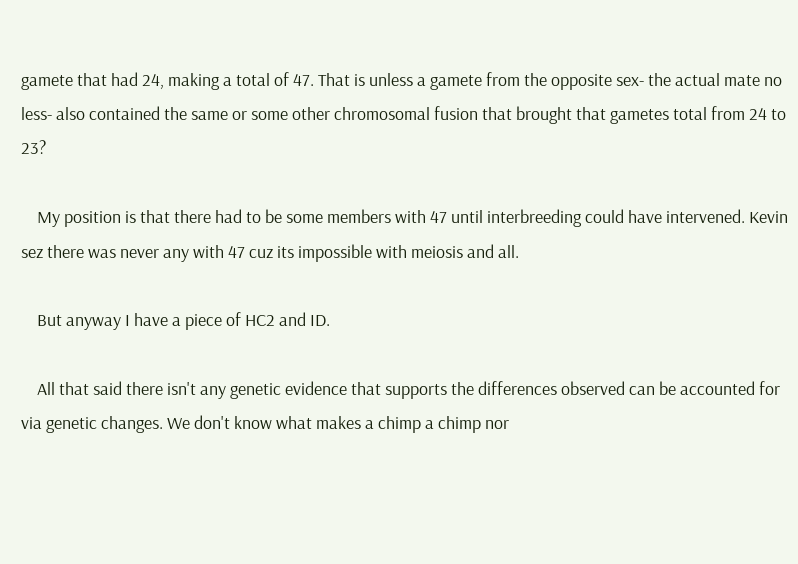gamete that had 24, making a total of 47. That is unless a gamete from the opposite sex- the actual mate no less- also contained the same or some other chromosomal fusion that brought that gametes total from 24 to 23?

    My position is that there had to be some members with 47 until interbreeding could have intervened. Kevin sez there was never any with 47 cuz its impossible with meiosis and all.

    But anyway I have a piece of HC2 and ID.

    All that said there isn't any genetic evidence that supports the differences observed can be accounted for via genetic changes. We don't know what makes a chimp a chimp nor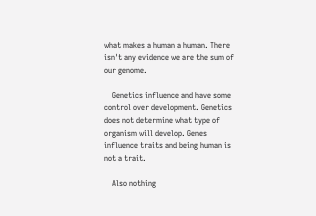what makes a human a human. There isn't any evidence we are the sum of our genome.

    Genetics influence and have some control over development. Genetics does not determine what type of organism will develop. Genes influence traits and being human is not a trait.

    Also nothing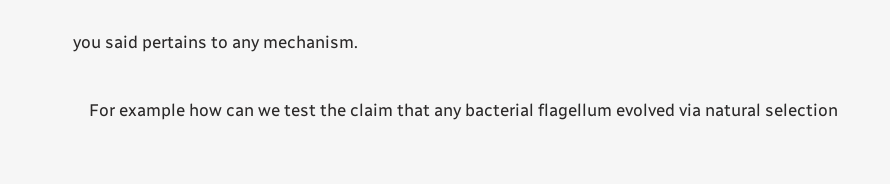you said pertains to any mechanism.

    For example how can we test the claim that any bacterial flagellum evolved via natural selection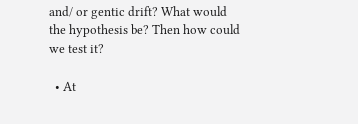and/ or gentic drift? What would the hypothesis be? Then how could we test it?

  • At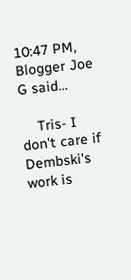10:47 PM, Blogger Joe G said…

    Tris- I don't care if Dembski's work is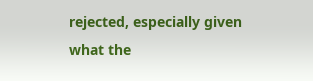rejected, especially given what the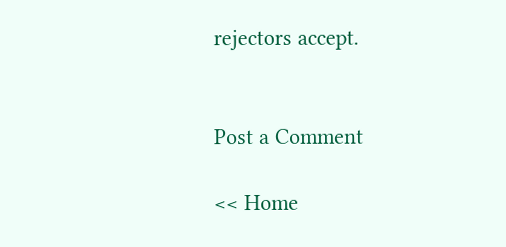rejectors accept.


Post a Comment

<< Home